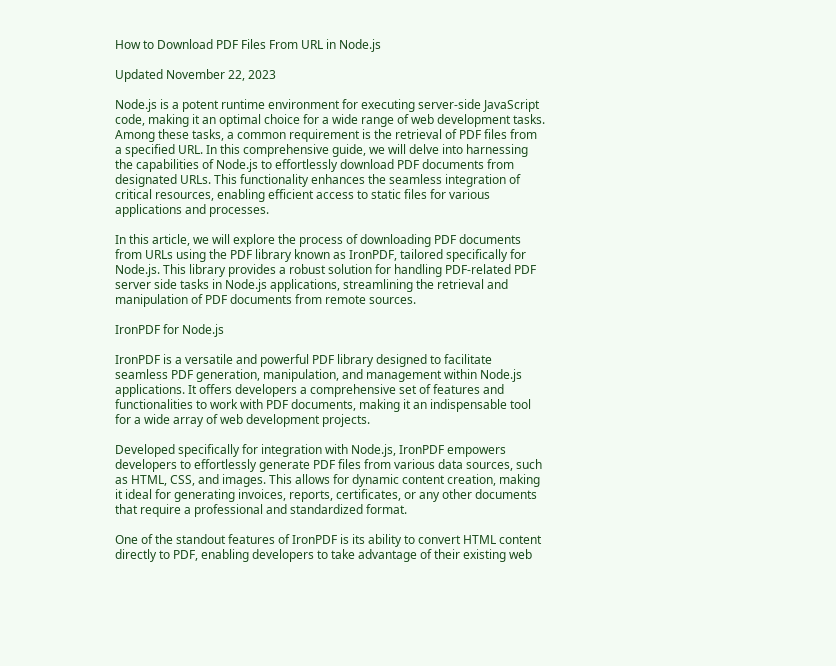How to Download PDF Files From URL in Node.js

Updated November 22, 2023

Node.js is a potent runtime environment for executing server-side JavaScript code, making it an optimal choice for a wide range of web development tasks. Among these tasks, a common requirement is the retrieval of PDF files from a specified URL. In this comprehensive guide, we will delve into harnessing the capabilities of Node.js to effortlessly download PDF documents from designated URLs. This functionality enhances the seamless integration of critical resources, enabling efficient access to static files for various applications and processes.

In this article, we will explore the process of downloading PDF documents from URLs using the PDF library known as IronPDF, tailored specifically for Node.js. This library provides a robust solution for handling PDF-related PDF server side tasks in Node.js applications, streamlining the retrieval and manipulation of PDF documents from remote sources.

IronPDF for Node.js

IronPDF is a versatile and powerful PDF library designed to facilitate seamless PDF generation, manipulation, and management within Node.js applications. It offers developers a comprehensive set of features and functionalities to work with PDF documents, making it an indispensable tool for a wide array of web development projects.

Developed specifically for integration with Node.js, IronPDF empowers developers to effortlessly generate PDF files from various data sources, such as HTML, CSS, and images. This allows for dynamic content creation, making it ideal for generating invoices, reports, certificates, or any other documents that require a professional and standardized format.

One of the standout features of IronPDF is its ability to convert HTML content directly to PDF, enabling developers to take advantage of their existing web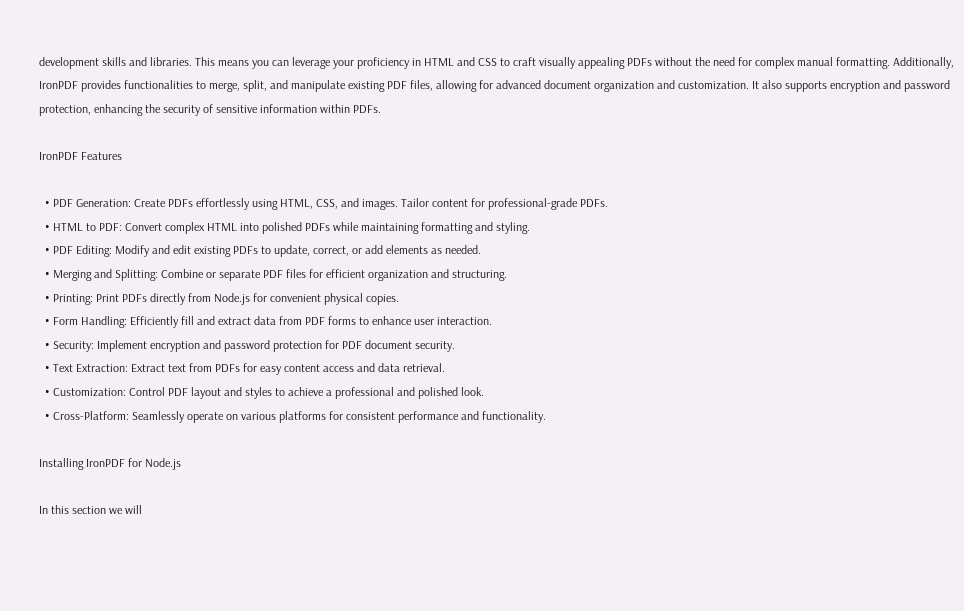development skills and libraries. This means you can leverage your proficiency in HTML and CSS to craft visually appealing PDFs without the need for complex manual formatting. Additionally, IronPDF provides functionalities to merge, split, and manipulate existing PDF files, allowing for advanced document organization and customization. It also supports encryption and password protection, enhancing the security of sensitive information within PDFs.

IronPDF Features

  • PDF Generation: Create PDFs effortlessly using HTML, CSS, and images. Tailor content for professional-grade PDFs.
  • HTML to PDF: Convert complex HTML into polished PDFs while maintaining formatting and styling.
  • PDF Editing: Modify and edit existing PDFs to update, correct, or add elements as needed.
  • Merging and Splitting: Combine or separate PDF files for efficient organization and structuring.
  • Printing: Print PDFs directly from Node.js for convenient physical copies.
  • Form Handling: Efficiently fill and extract data from PDF forms to enhance user interaction.
  • Security: Implement encryption and password protection for PDF document security.
  • Text Extraction: Extract text from PDFs for easy content access and data retrieval.
  • Customization: Control PDF layout and styles to achieve a professional and polished look.
  • Cross-Platform: Seamlessly operate on various platforms for consistent performance and functionality.

Installing IronPDF for Node.js

In this section we will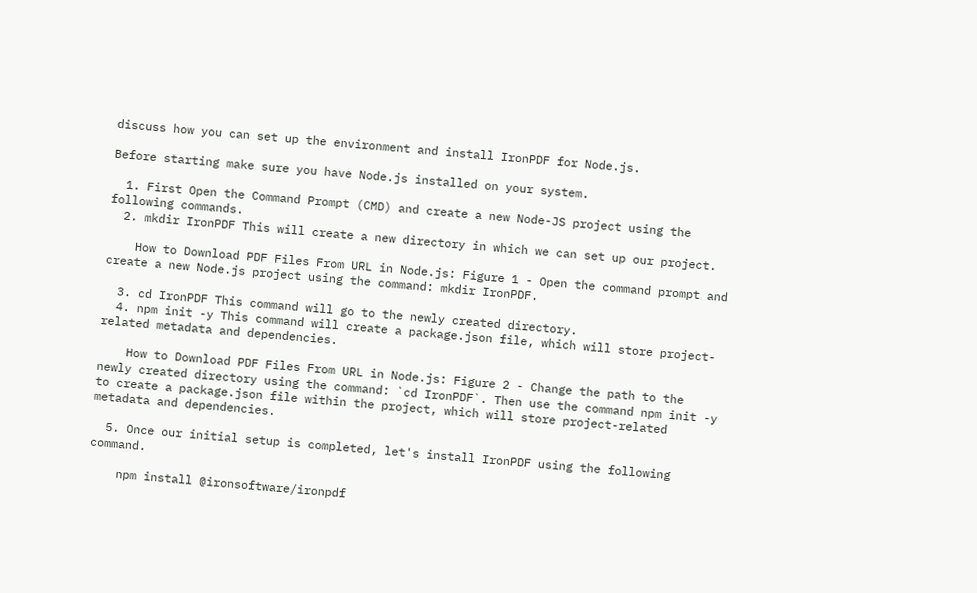discuss how you can set up the environment and install IronPDF for Node.js.

Before starting make sure you have Node.js installed on your system.

  1. First Open the Command Prompt (CMD) and create a new Node-JS project using the following commands.
  2. mkdir IronPDF This will create a new directory in which we can set up our project.

    How to Download PDF Files From URL in Node.js: Figure 1 - Open the command prompt and create a new Node.js project using the command: mkdir IronPDF.

  3. cd IronPDF This command will go to the newly created directory.
  4. npm init -y This command will create a package.json file, which will store project-related metadata and dependencies.

    How to Download PDF Files From URL in Node.js: Figure 2 - Change the path to the newly created directory using the command: `cd IronPDF`. Then use the command npm init -y to create a package.json file within the project, which will store project-related metadata and dependencies.

  5. Once our initial setup is completed, let's install IronPDF using the following command.

    npm install @ironsoftware/ironpdf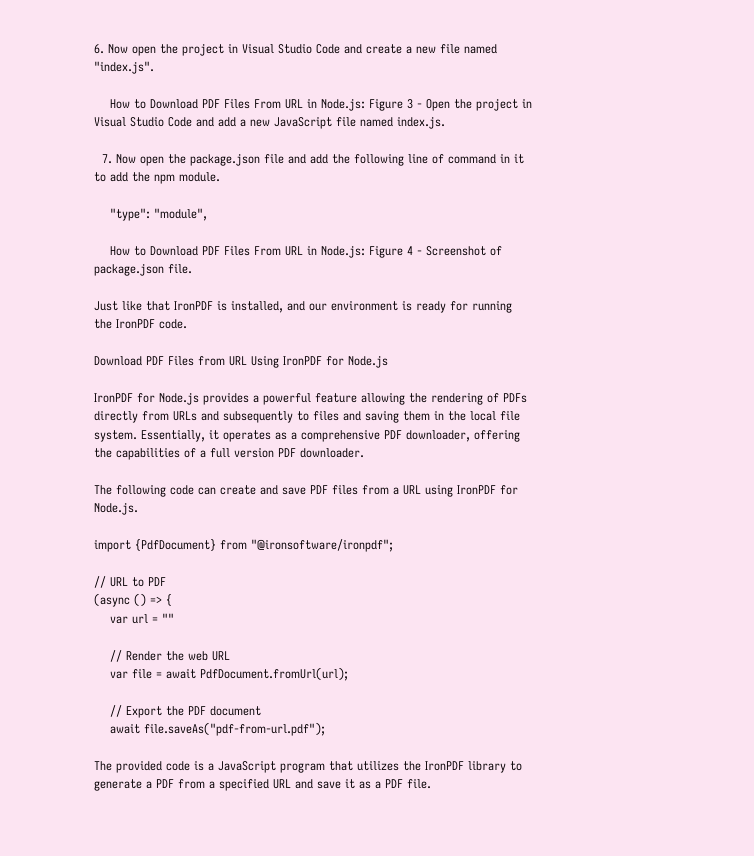6. Now open the project in Visual Studio Code and create a new file named "index.js".

    How to Download PDF Files From URL in Node.js: Figure 3 - Open the project in Visual Studio Code and add a new JavaScript file named index.js.

  7. Now open the package.json file and add the following line of command in it to add the npm module.

    "type": "module",

    How to Download PDF Files From URL in Node.js: Figure 4 - Screenshot of package.json file.

Just like that IronPDF is installed, and our environment is ready for running the IronPDF code.

Download PDF Files from URL Using IronPDF for Node.js

IronPDF for Node.js provides a powerful feature allowing the rendering of PDFs directly from URLs and subsequently to files and saving them in the local file system. Essentially, it operates as a comprehensive PDF downloader, offering the capabilities of a full version PDF downloader.

The following code can create and save PDF files from a URL using IronPDF for Node.js.

import {PdfDocument} from "@ironsoftware/ironpdf";

// URL to PDF
(async () => {
    var url = ""

    // Render the web URL
    var file = await PdfDocument.fromUrl(url);

    // Export the PDF document
    await file.saveAs("pdf-from-url.pdf");

The provided code is a JavaScript program that utilizes the IronPDF library to generate a PDF from a specified URL and save it as a PDF file.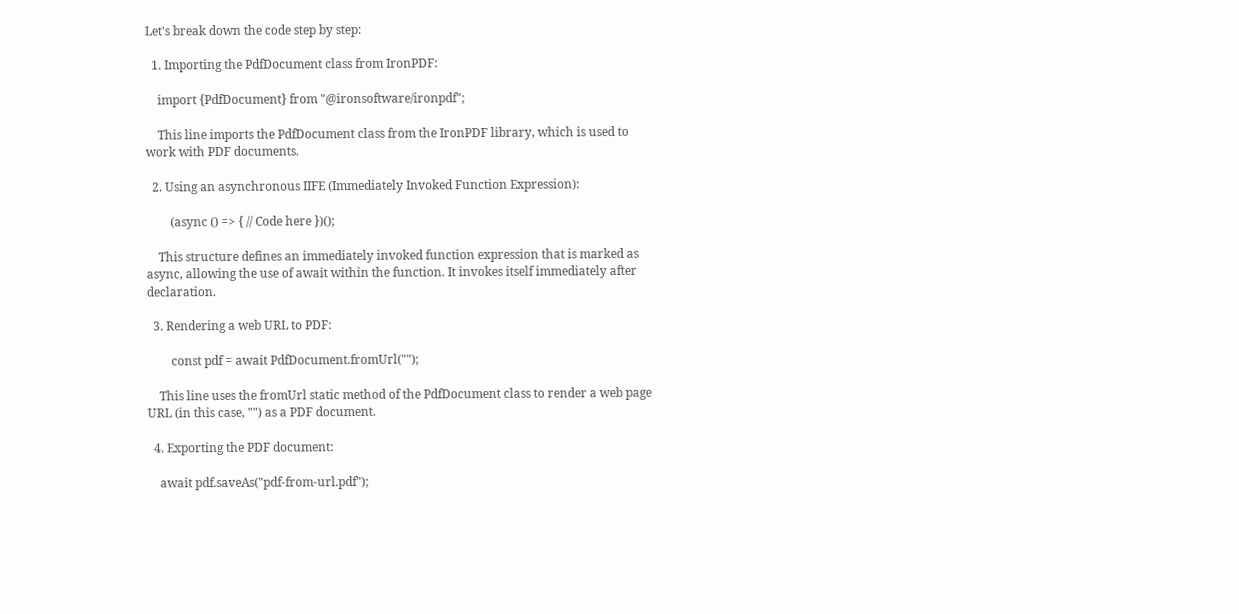Let's break down the code step by step:

  1. Importing the PdfDocument class from IronPDF:

    import {PdfDocument} from "@ironsoftware/ironpdf";

    This line imports the PdfDocument class from the IronPDF library, which is used to work with PDF documents.

  2. Using an asynchronous IIFE (Immediately Invoked Function Expression):

        (async () => { // Code here })();

    This structure defines an immediately invoked function expression that is marked as async, allowing the use of await within the function. It invokes itself immediately after declaration.

  3. Rendering a web URL to PDF:

        const pdf = await PdfDocument.fromUrl("");

    This line uses the fromUrl static method of the PdfDocument class to render a web page URL (in this case, "") as a PDF document.

  4. Exporting the PDF document:

    await pdf.saveAs("pdf-from-url.pdf");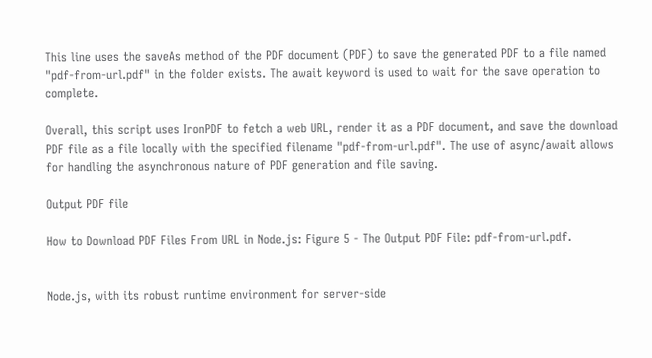This line uses the saveAs method of the PDF document (PDF) to save the generated PDF to a file named "pdf-from-url.pdf" in the folder exists. The await keyword is used to wait for the save operation to complete.

Overall, this script uses IronPDF to fetch a web URL, render it as a PDF document, and save the download PDF file as a file locally with the specified filename "pdf-from-url.pdf". The use of async/await allows for handling the asynchronous nature of PDF generation and file saving.

Output PDF file

How to Download PDF Files From URL in Node.js: Figure 5 - The Output PDF File: pdf-from-url.pdf.


Node.js, with its robust runtime environment for server-side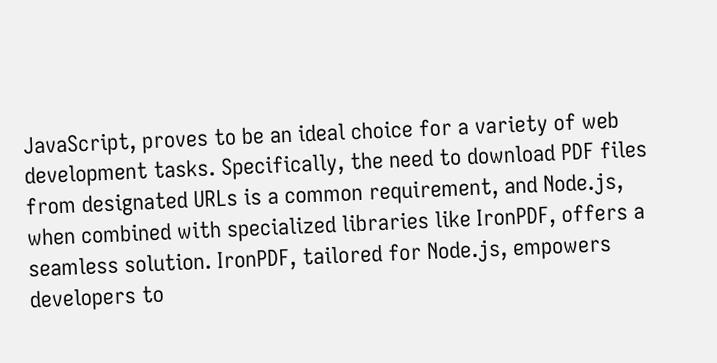JavaScript, proves to be an ideal choice for a variety of web development tasks. Specifically, the need to download PDF files from designated URLs is a common requirement, and Node.js, when combined with specialized libraries like IronPDF, offers a seamless solution. IronPDF, tailored for Node.js, empowers developers to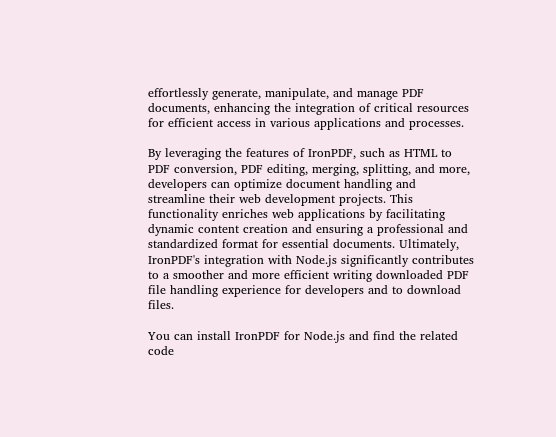effortlessly generate, manipulate, and manage PDF documents, enhancing the integration of critical resources for efficient access in various applications and processes.

By leveraging the features of IronPDF, such as HTML to PDF conversion, PDF editing, merging, splitting, and more, developers can optimize document handling and streamline their web development projects. This functionality enriches web applications by facilitating dynamic content creation and ensuring a professional and standardized format for essential documents. Ultimately, IronPDF's integration with Node.js significantly contributes to a smoother and more efficient writing downloaded PDF file handling experience for developers and to download files.

You can install IronPDF for Node.js and find the related code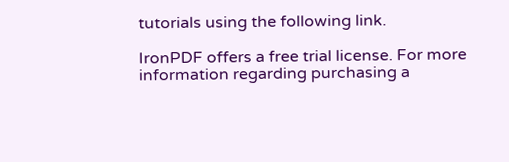tutorials using the following link.

IronPDF offers a free trial license. For more information regarding purchasing a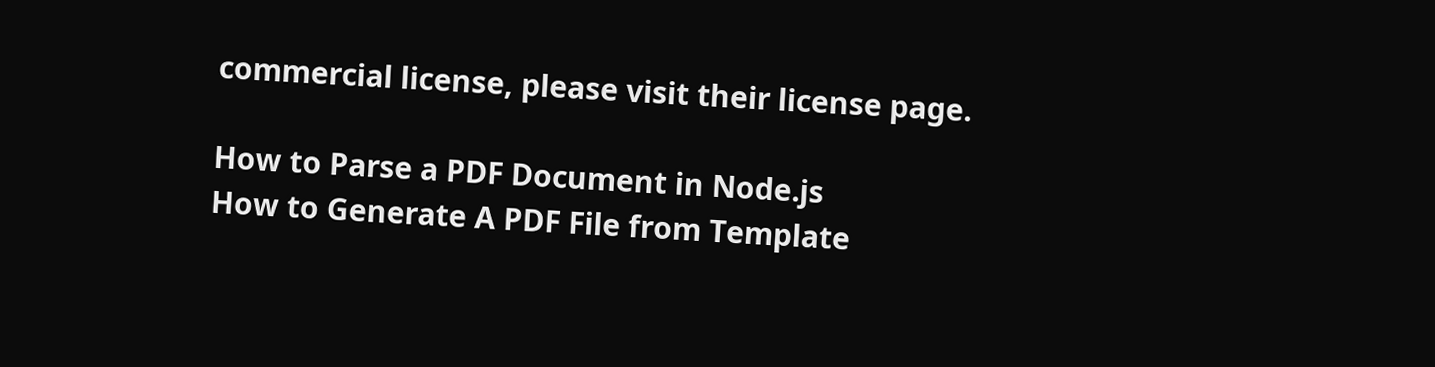commercial license, please visit their license page.

How to Parse a PDF Document in Node.js
How to Generate A PDF File from Template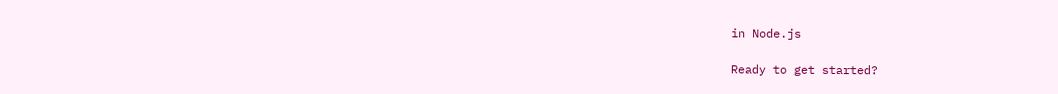in Node.js

Ready to get started?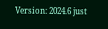Version: 2024.6 just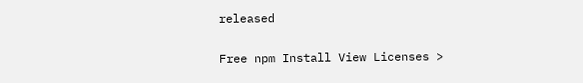released

Free npm Install View Licenses >